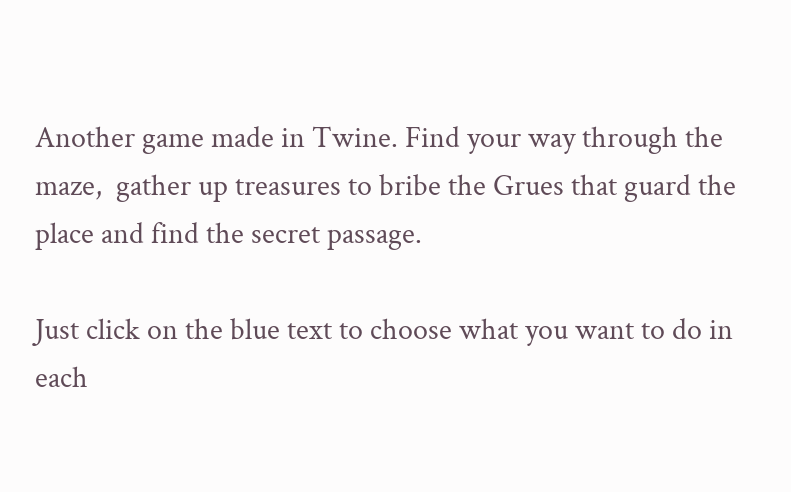Another game made in Twine. Find your way through the maze,  gather up treasures to bribe the Grues that guard the place and find the secret passage.

Just click on the blue text to choose what you want to do in each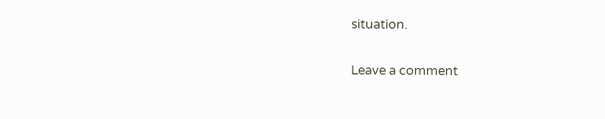situation.

Leave a comment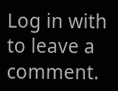Log in with to leave a comment.